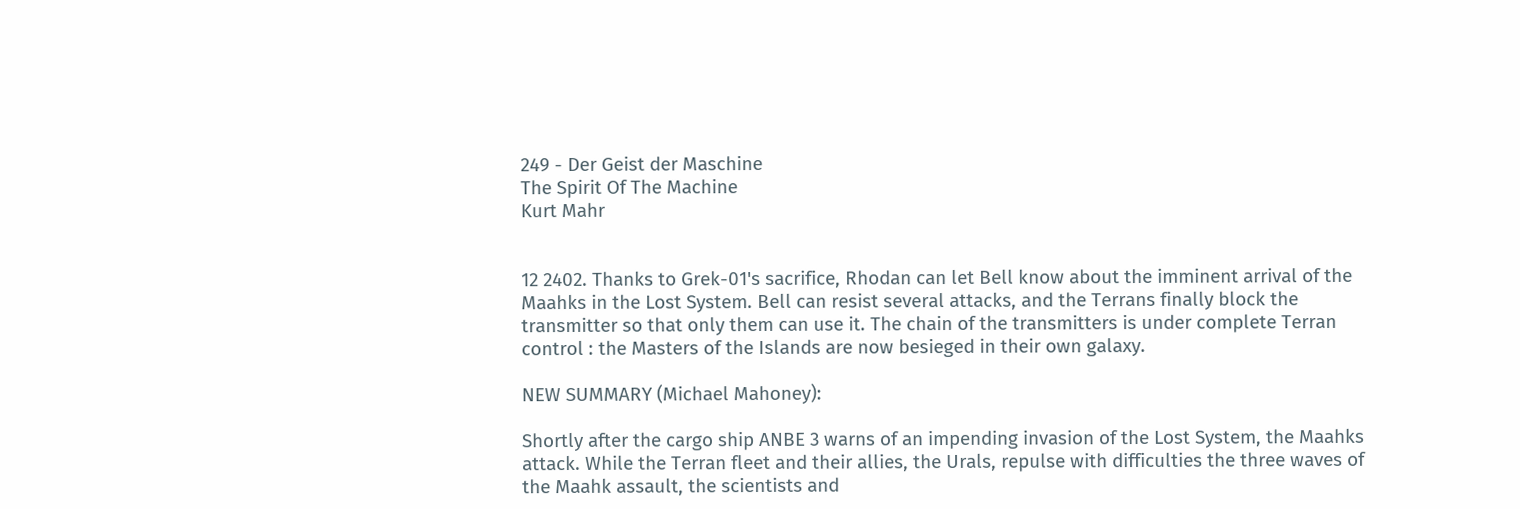249 - Der Geist der Maschine
The Spirit Of The Machine
Kurt Mahr


12 2402. Thanks to Grek-01's sacrifice, Rhodan can let Bell know about the imminent arrival of the Maahks in the Lost System. Bell can resist several attacks, and the Terrans finally block the transmitter so that only them can use it. The chain of the transmitters is under complete Terran control : the Masters of the Islands are now besieged in their own galaxy.

NEW SUMMARY (Michael Mahoney):

Shortly after the cargo ship ANBE 3 warns of an impending invasion of the Lost System, the Maahks attack. While the Terran fleet and their allies, the Urals, repulse with difficulties the three waves of the Maahk assault, the scientists and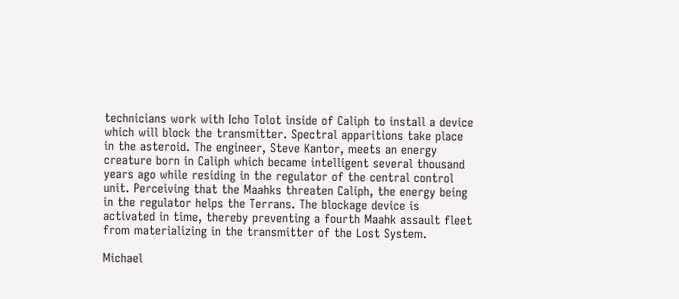technicians work with Icho Tolot inside of Caliph to install a device which will block the transmitter. Spectral apparitions take place in the asteroid. The engineer, Steve Kantor, meets an energy creature born in Caliph which became intelligent several thousand years ago while residing in the regulator of the central control unit. Perceiving that the Maahks threaten Caliph, the energy being in the regulator helps the Terrans. The blockage device is activated in time, thereby preventing a fourth Maahk assault fleet from materializing in the transmitter of the Lost System.

Michael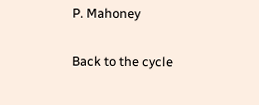P. Mahoney

Back to the cycle